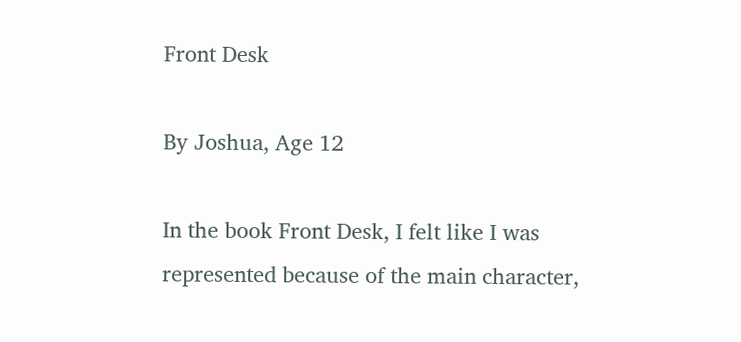Front Desk

By Joshua, Age 12

In the book Front Desk, I felt like I was represented because of the main character,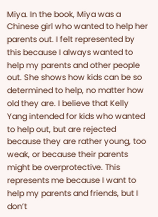Miya. In the book, Miya was a Chinese girl who wanted to help her parents out. I felt represented by this because I always wanted to help my parents and other people out. She shows how kids can be so determined to help, no matter how old they are. I believe that Kelly Yang intended for kids who wanted to help out, but are rejected because they are rather young, too weak, or because their parents might be overprotective. This represents me because I want to help my parents and friends, but I don’t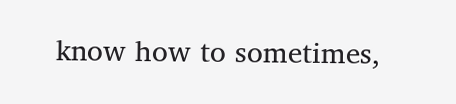know how to sometimes,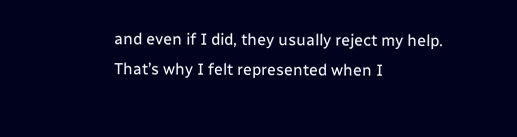and even if I did, they usually reject my help. That’s why I felt represented when I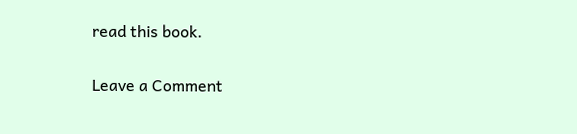read this book.

Leave a Comment